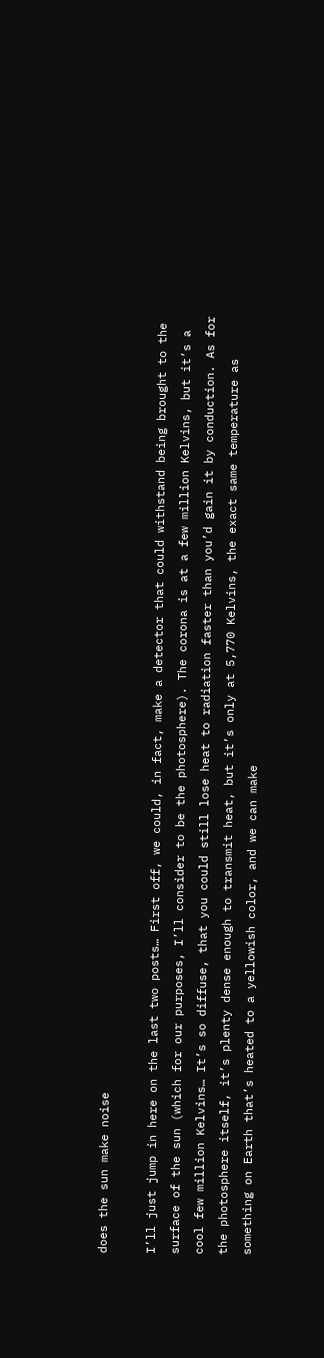does the sun make noise

I’ll just jump in here on the last two posts… First off, we could, in fact, make a detector that could withstand being brought to the surface of the sun (which for our purposes, I’ll consider to be the photosphere). The corona is at a few million Kelvins, but it’s a cool few million Kelvins… It’s so diffuse, that you could still lose heat to radiation faster than you’d gain it by conduction. As for the photosphere itself, it’s plenty dense enough to transmit heat, but it’s only at 5,770 Kelvins, the exact same temperature as something on Earth that’s heated to a yellowish color, and we can make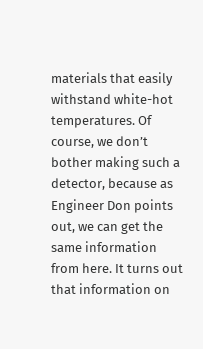materials that easily withstand white-hot temperatures. Of course, we don’t bother making such a detector, because as Engineer Don points out, we can get the same information from here. It turns out that information on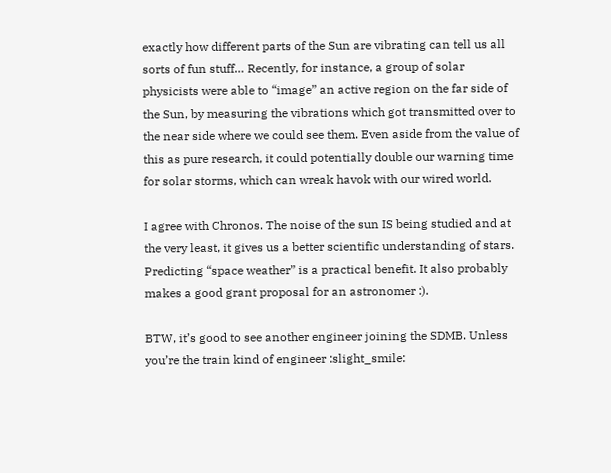exactly how different parts of the Sun are vibrating can tell us all sorts of fun stuff… Recently, for instance, a group of solar physicists were able to “image” an active region on the far side of the Sun, by measuring the vibrations which got transmitted over to the near side where we could see them. Even aside from the value of this as pure research, it could potentially double our warning time for solar storms, which can wreak havok with our wired world.

I agree with Chronos. The noise of the sun IS being studied and at the very least, it gives us a better scientific understanding of stars. Predicting “space weather” is a practical benefit. It also probably makes a good grant proposal for an astronomer :).

BTW, it’s good to see another engineer joining the SDMB. Unless you’re the train kind of engineer :slight_smile: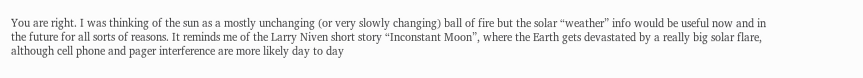You are right. I was thinking of the sun as a mostly unchanging (or very slowly changing) ball of fire but the solar “weather” info would be useful now and in the future for all sorts of reasons. It reminds me of the Larry Niven short story “Inconstant Moon”, where the Earth gets devastated by a really big solar flare, although cell phone and pager interference are more likely day to day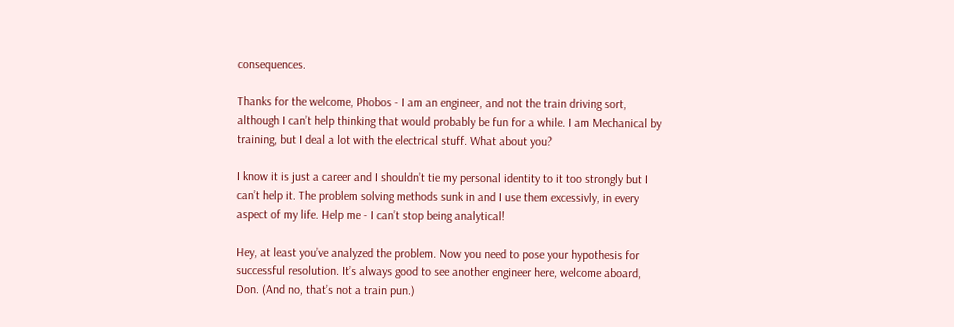consequences.

Thanks for the welcome, Phobos - I am an engineer, and not the train driving sort, although I can’t help thinking that would probably be fun for a while. I am Mechanical by training, but I deal a lot with the electrical stuff. What about you?

I know it is just a career and I shouldn’t tie my personal identity to it too strongly but I can’t help it. The problem solving methods sunk in and I use them excessivly, in every aspect of my life. Help me - I can’t stop being analytical!

Hey, at least you’ve analyzed the problem. Now you need to pose your hypothesis for successful resolution. It’s always good to see another engineer here, welcome aboard, Don. (And no, that’s not a train pun.)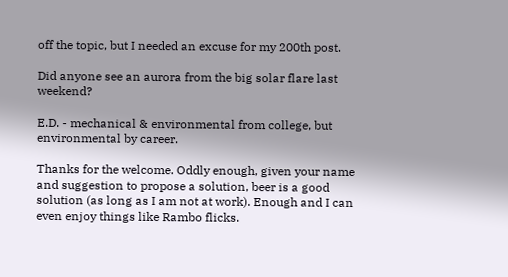off the topic, but I needed an excuse for my 200th post.

Did anyone see an aurora from the big solar flare last weekend?

E.D. - mechanical & environmental from college, but environmental by career.

Thanks for the welcome. Oddly enough, given your name and suggestion to propose a solution, beer is a good solution (as long as I am not at work). Enough and I can even enjoy things like Rambo flicks.